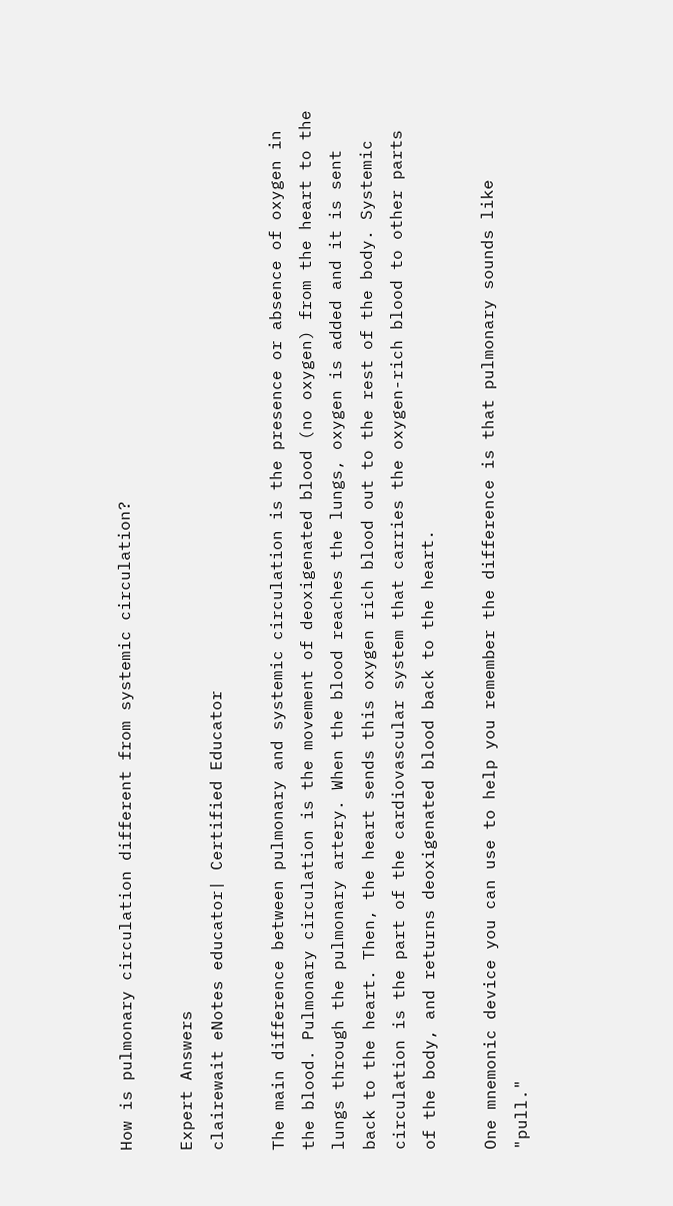How is pulmonary circulation different from systemic circulation?

Expert Answers
clairewait eNotes educator| Certified Educator

The main difference between pulmonary and systemic circulation is the presence or absence of oxygen in the blood. Pulmonary circulation is the movement of deoxigenated blood (no oxygen) from the heart to the lungs through the pulmonary artery. When the blood reaches the lungs, oxygen is added and it is sent back to the heart. Then, the heart sends this oxygen rich blood out to the rest of the body. Systemic circulation is the part of the cardiovascular system that carries the oxygen-rich blood to other parts of the body, and returns deoxigenated blood back to the heart.

One mnemonic device you can use to help you remember the difference is that pulmonary sounds like "pull."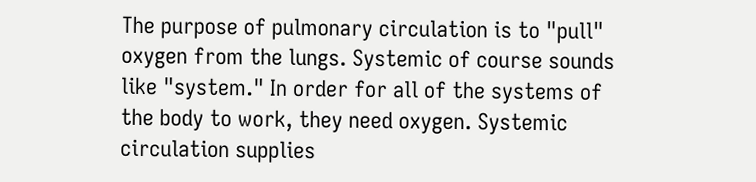The purpose of pulmonary circulation is to "pull" oxygen from the lungs. Systemic of course sounds like "system." In order for all of the systems of the body to work, they need oxygen. Systemic circulation supplies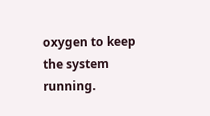oxygen to keep the system running.